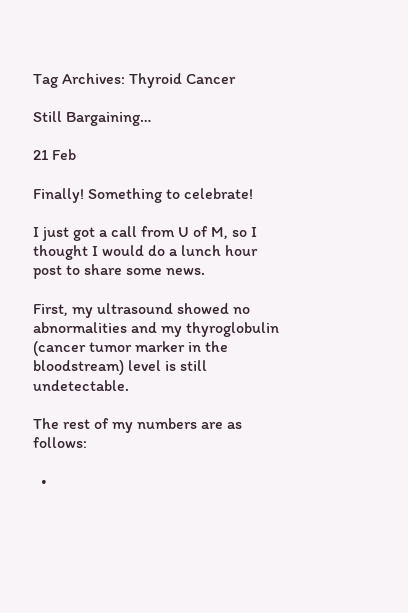Tag Archives: Thyroid Cancer

Still Bargaining…

21 Feb

Finally! Something to celebrate!

I just got a call from U of M, so I thought I would do a lunch hour post to share some news.

First, my ultrasound showed no abnormalities and my thyroglobulin (cancer tumor marker in the bloodstream) level is still undetectable.

The rest of my numbers are as follows:

  •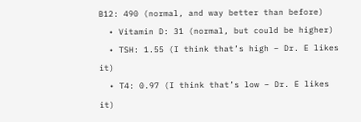B12: 490 (normal, and way better than before)
  • Vitamin D: 31 (normal, but could be higher)
  • TSH: 1.55 (I think that’s high – Dr. E likes it)
  • T4: 0.97 (I think that’s low – Dr. E likes it)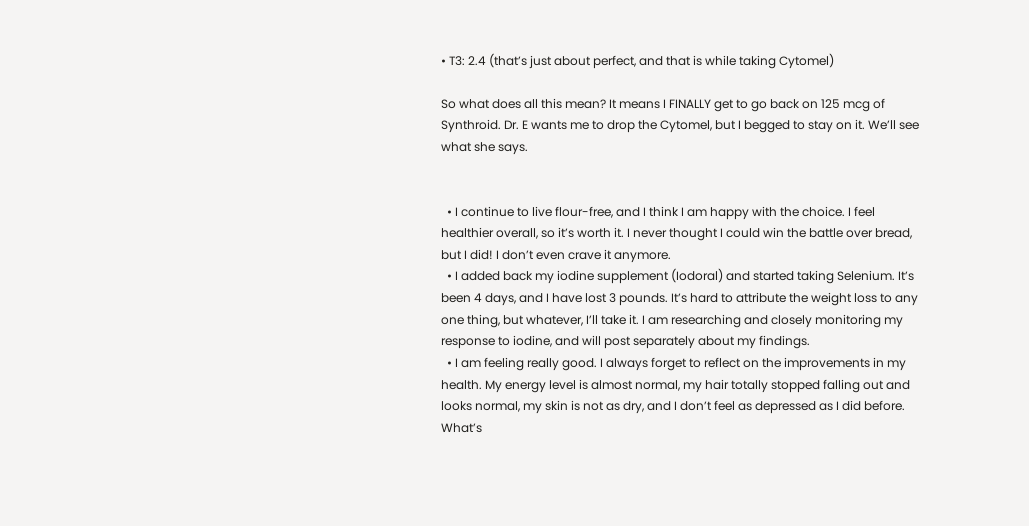• T3: 2.4 (that’s just about perfect, and that is while taking Cytomel)

So what does all this mean? It means I FINALLY get to go back on 125 mcg of Synthroid. Dr. E wants me to drop the Cytomel, but I begged to stay on it. We’ll see what she says.


  • I continue to live flour-free, and I think I am happy with the choice. I feel healthier overall, so it’s worth it. I never thought I could win the battle over bread, but I did! I don’t even crave it anymore.
  • I added back my iodine supplement (Iodoral) and started taking Selenium. It’s been 4 days, and I have lost 3 pounds. It’s hard to attribute the weight loss to any one thing, but whatever, I’ll take it. I am researching and closely monitoring my response to iodine, and will post separately about my findings.
  • I am feeling really good. I always forget to reflect on the improvements in my health. My energy level is almost normal, my hair totally stopped falling out and looks normal, my skin is not as dry, and I don’t feel as depressed as I did before. What’s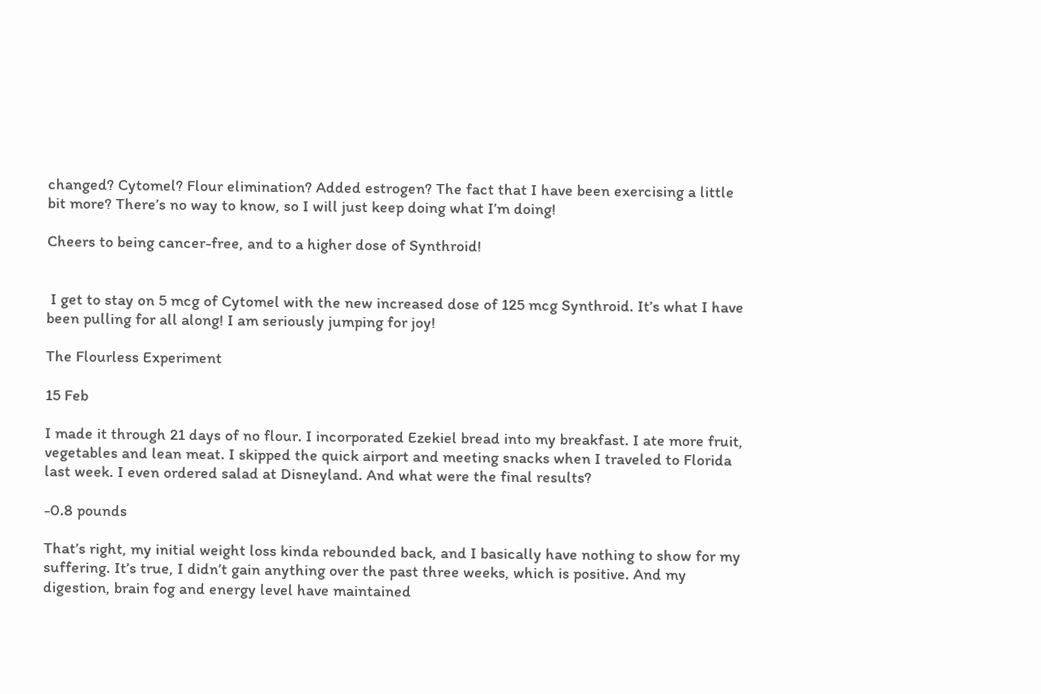changed? Cytomel? Flour elimination? Added estrogen? The fact that I have been exercising a little bit more? There’s no way to know, so I will just keep doing what I’m doing!

Cheers to being cancer-free, and to a higher dose of Synthroid!


 I get to stay on 5 mcg of Cytomel with the new increased dose of 125 mcg Synthroid. It’s what I have been pulling for all along! I am seriously jumping for joy!

The Flourless Experiment

15 Feb

I made it through 21 days of no flour. I incorporated Ezekiel bread into my breakfast. I ate more fruit, vegetables and lean meat. I skipped the quick airport and meeting snacks when I traveled to Florida last week. I even ordered salad at Disneyland. And what were the final results?

-0.8 pounds

That’s right, my initial weight loss kinda rebounded back, and I basically have nothing to show for my suffering. It’s true, I didn’t gain anything over the past three weeks, which is positive. And my digestion, brain fog and energy level have maintained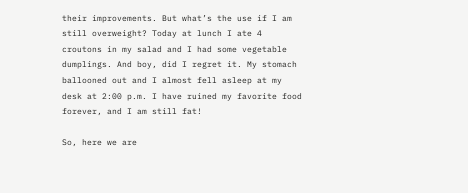their improvements. But what’s the use if I am still overweight? Today at lunch I ate 4 croutons in my salad and I had some vegetable dumplings. And boy, did I regret it. My stomach ballooned out and I almost fell asleep at my desk at 2:00 p.m. I have ruined my favorite food forever, and I am still fat!

So, here we are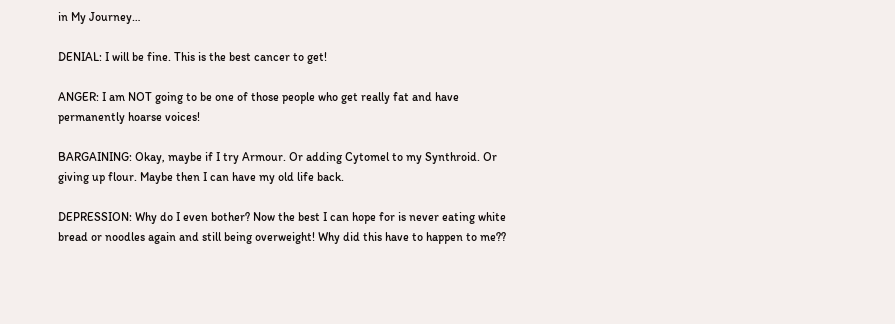in My Journey…

DENIAL: I will be fine. This is the best cancer to get!

ANGER: I am NOT going to be one of those people who get really fat and have permanently hoarse voices!

BARGAINING: Okay, maybe if I try Armour. Or adding Cytomel to my Synthroid. Or giving up flour. Maybe then I can have my old life back.

DEPRESSION: Why do I even bother? Now the best I can hope for is never eating white bread or noodles again and still being overweight! Why did this have to happen to me??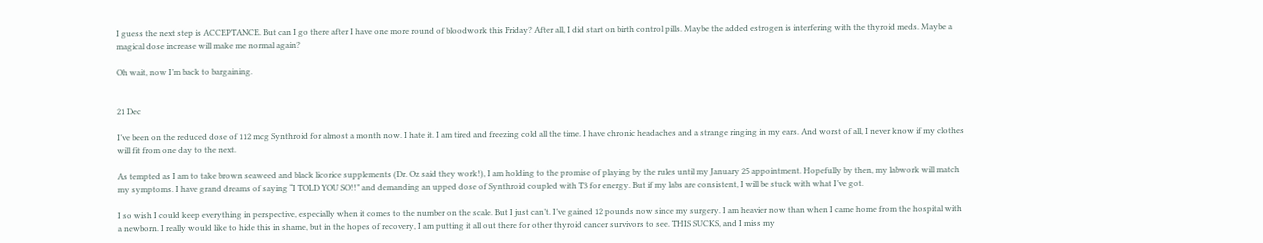I guess the next step is ACCEPTANCE. But can I go there after I have one more round of bloodwork this Friday? After all, I did start on birth control pills. Maybe the added estrogen is interfering with the thyroid meds. Maybe a magical dose increase will make me normal again?

Oh wait, now I’m back to bargaining.


21 Dec

I’ve been on the reduced dose of 112 mcg Synthroid for almost a month now. I hate it. I am tired and freezing cold all the time. I have chronic headaches and a strange ringing in my ears. And worst of all, I never know if my clothes will fit from one day to the next.

As tempted as I am to take brown seaweed and black licorice supplements (Dr. Oz said they work!), I am holding to the promise of playing by the rules until my January 25 appointment. Hopefully by then, my labwork will match my symptoms. I have grand dreams of saying “I TOLD YOU SO!!” and demanding an upped dose of Synthroid coupled with T3 for energy. But if my labs are consistent, I will be stuck with what I’ve got.

I so wish I could keep everything in perspective, especially when it comes to the number on the scale. But I just can’t. I’ve gained 12 pounds now since my surgery. I am heavier now than when I came home from the hospital with a newborn. I really would like to hide this in shame, but in the hopes of recovery, I am putting it all out there for other thyroid cancer survivors to see. THIS SUCKS, and I miss my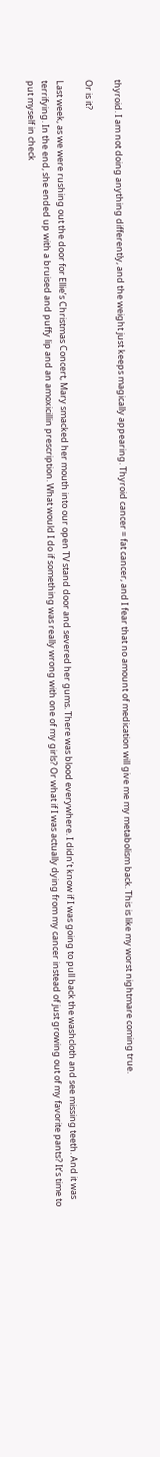thyroid. I am not doing anything differently, and the weight just keeps magically appearing. Thyroid cancer = fat cancer, and I fear that no amount of medication will give me my metabolism back. This is like my worst nightmare coming true.

Or is it?

Last week, as we were rushing out the door for Ellie’s Christmas Concert, Mary smacked her mouth into our open TV stand door and severed her gums. There was blood everywhere. I didn’t know if I was going to pull back the washcloth and see missing teeth. And it was terrifying. In the end, she ended up with a bruised and puffy lip and an amoxicillin prescription. What would I do if something was really wrong with one of my girls? Or what if I was actually dying from my cancer instead of just growing out of my favorite pants? It’s time to put myself in check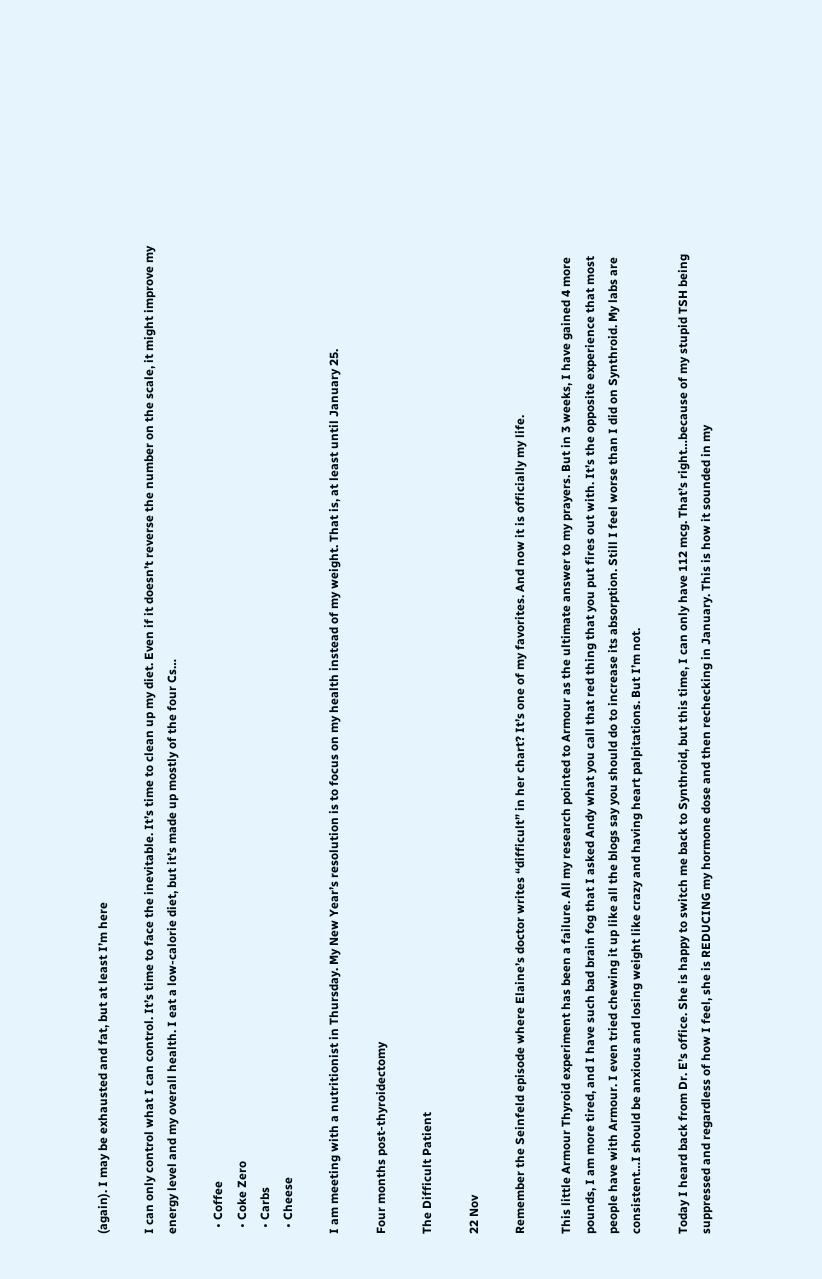(again). I may be exhausted and fat, but at least I’m here

I can only control what I can control. It’s time to face the inevitable. It’s time to clean up my diet. Even if it doesn’t reverse the number on the scale, it might improve my energy level and my overall health. I eat a low-calorie diet, but it’s made up mostly of the four Cs…

  • Coffee
  • Coke Zero
  • Carbs
  • Cheese

I am meeting with a nutritionist in Thursday. My New Year’s resolution is to focus on my health instead of my weight. That is, at least until January 25.

Four months post-thyroidectomy

The Difficult Patient

22 Nov

Remember the Seinfeld episode where Elaine’s doctor writes “difficult” in her chart? It’s one of my favorites. And now it is officially my life.

This little Armour Thyroid experiment has been a failure. All my research pointed to Armour as the ultimate answer to my prayers. But in 3 weeks, I have gained 4 more pounds, I am more tired, and I have such bad brain fog that I asked Andy what you call that red thing that you put fires out with. It’s the opposite experience that most people have with Armour. I even tried chewing it up like all the blogs say you should do to increase its absorption. Still I feel worse than I did on Synthroid. My labs are consistent…I should be anxious and losing weight like crazy and having heart palpitations. But I’m not.

Today I heard back from Dr. E’s office. She is happy to switch me back to Synthroid, but this time, I can only have 112 mcg. That’s right…because of my stupid TSH being suppressed and regardless of how I feel, she is REDUCING my hormone dose and then rechecking in January. This is how it sounded in my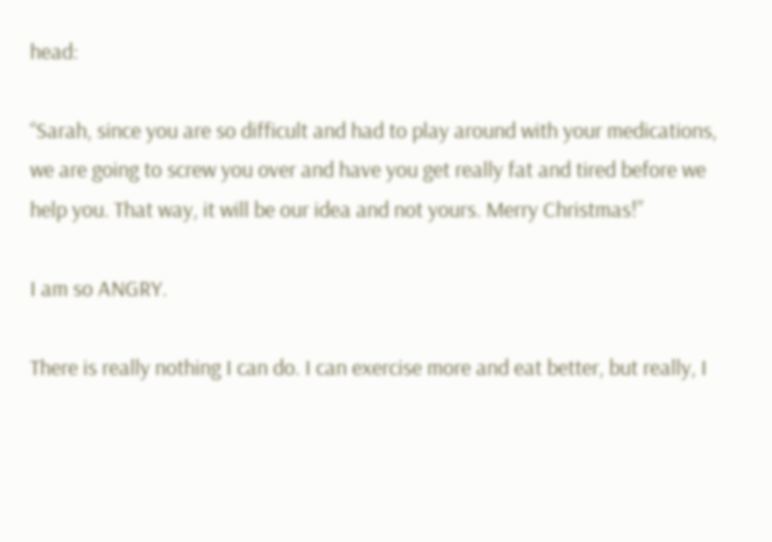head:

“Sarah, since you are so difficult and had to play around with your medications, we are going to screw you over and have you get really fat and tired before we help you. That way, it will be our idea and not yours. Merry Christmas!”

I am so ANGRY.

There is really nothing I can do. I can exercise more and eat better, but really, I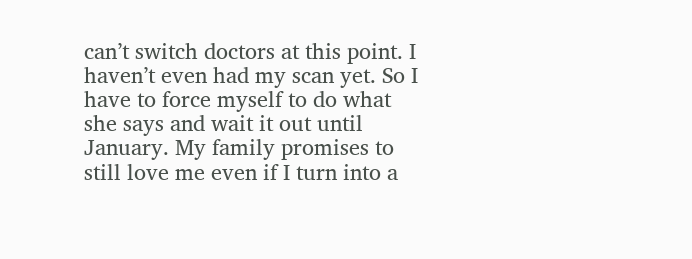can’t switch doctors at this point. I haven’t even had my scan yet. So I have to force myself to do what she says and wait it out until January. My family promises to still love me even if I turn into a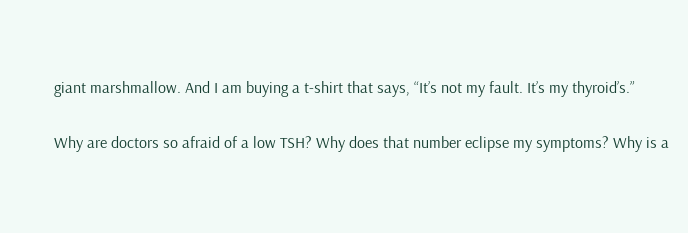giant marshmallow. And I am buying a t-shirt that says, “It’s not my fault. It’s my thyroid’s.”

Why are doctors so afraid of a low TSH? Why does that number eclipse my symptoms? Why is a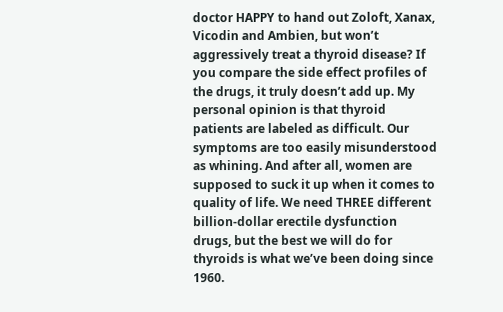doctor HAPPY to hand out Zoloft, Xanax, Vicodin and Ambien, but won’t aggressively treat a thyroid disease? If you compare the side effect profiles of the drugs, it truly doesn’t add up. My personal opinion is that thyroid patients are labeled as difficult. Our symptoms are too easily misunderstood as whining. And after all, women are supposed to suck it up when it comes to quality of life. We need THREE different billion-dollar erectile dysfunction drugs, but the best we will do for thyroids is what we’ve been doing since 1960.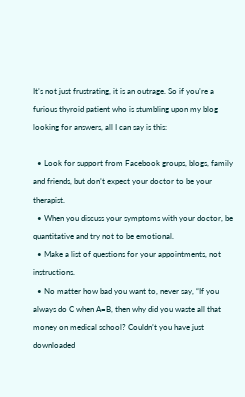It’s not just frustrating, it is an outrage. So if you’re a furious thyroid patient who is stumbling upon my blog looking for answers, all I can say is this:

  • Look for support from Facebook groups, blogs, family and friends, but don’t expect your doctor to be your therapist.
  • When you discuss your symptoms with your doctor, be quantitative and try not to be emotional.
  • Make a list of questions for your appointments, not instructions.
  • No matter how bad you want to, never say, “If you always do C when A=B, then why did you waste all that money on medical school? Couldn’t you have just downloaded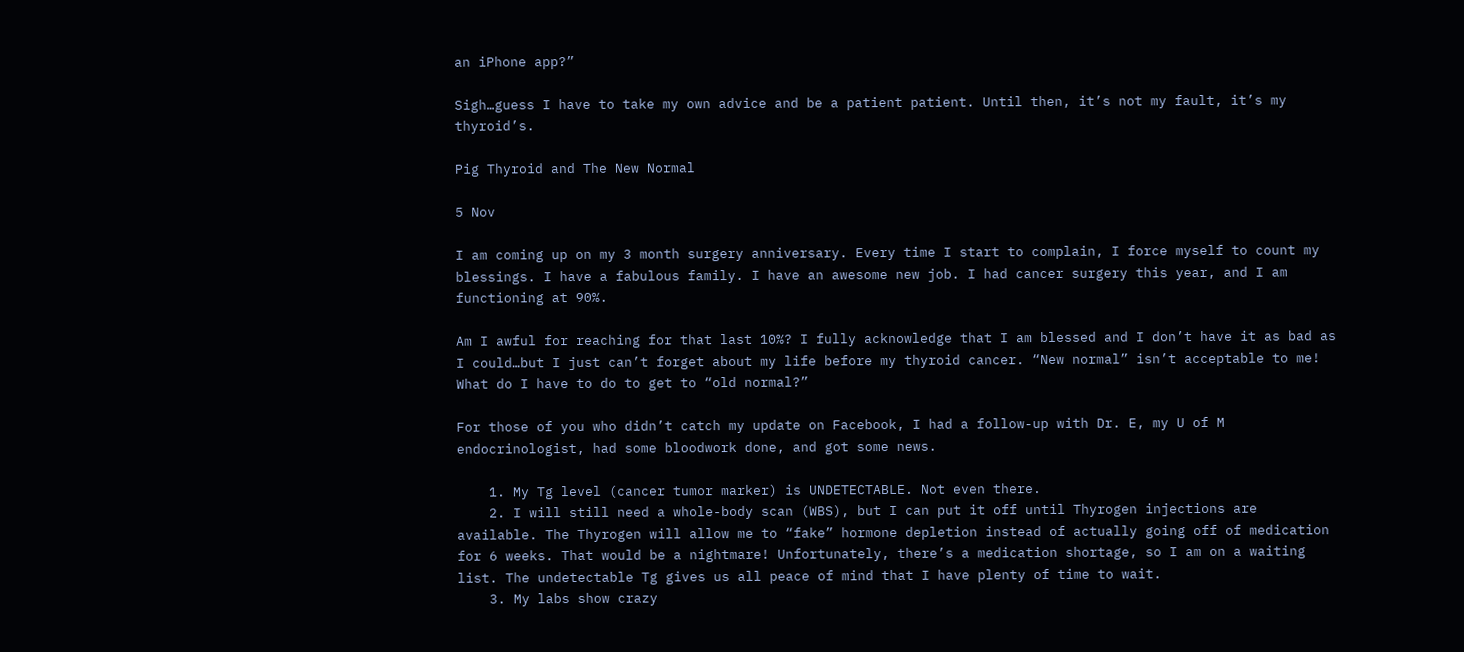an iPhone app?”

Sigh…guess I have to take my own advice and be a patient patient. Until then, it’s not my fault, it’s my thyroid’s.

Pig Thyroid and The New Normal

5 Nov

I am coming up on my 3 month surgery anniversary. Every time I start to complain, I force myself to count my blessings. I have a fabulous family. I have an awesome new job. I had cancer surgery this year, and I am functioning at 90%.

Am I awful for reaching for that last 10%? I fully acknowledge that I am blessed and I don’t have it as bad as I could…but I just can’t forget about my life before my thyroid cancer. “New normal” isn’t acceptable to me! What do I have to do to get to “old normal?”

For those of you who didn’t catch my update on Facebook, I had a follow-up with Dr. E, my U of M endocrinologist, had some bloodwork done, and got some news.

    1. My Tg level (cancer tumor marker) is UNDETECTABLE. Not even there.
    2. I will still need a whole-body scan (WBS), but I can put it off until Thyrogen injections are available. The Thyrogen will allow me to “fake” hormone depletion instead of actually going off of medication for 6 weeks. That would be a nightmare! Unfortunately, there’s a medication shortage, so I am on a waiting list. The undetectable Tg gives us all peace of mind that I have plenty of time to wait.
    3. My labs show crazy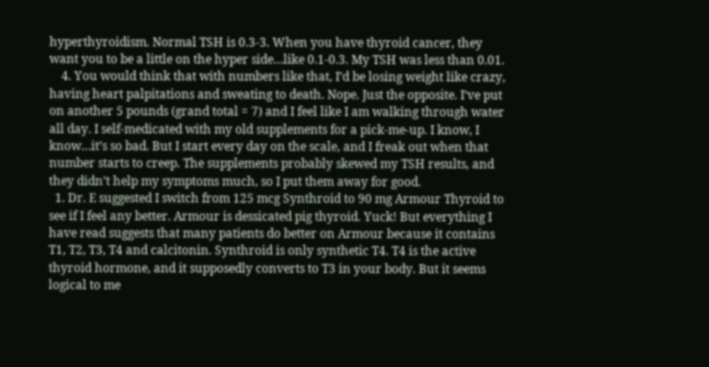hyperthyroidism. Normal TSH is 0.3-3. When you have thyroid cancer, they want you to be a little on the hyper side…like 0.1-0.3. My TSH was less than 0.01.
    4. You would think that with numbers like that, I’d be losing weight like crazy, having heart palpitations and sweating to death. Nope. Just the opposite. I’ve put on another 5 pounds (grand total = 7) and I feel like I am walking through water all day. I self-medicated with my old supplements for a pick-me-up. I know, I know…it’s so bad. But I start every day on the scale, and I freak out when that number starts to creep. The supplements probably skewed my TSH results, and they didn’t help my symptoms much, so I put them away for good.
  1. Dr. E suggested I switch from 125 mcg Synthroid to 90 mg Armour Thyroid to see if I feel any better. Armour is dessicated pig thyroid. Yuck! But everything I have read suggests that many patients do better on Armour because it contains T1, T2, T3, T4 and calcitonin. Synthroid is only synthetic T4. T4 is the active thyroid hormone, and it supposedly converts to T3 in your body. But it seems logical to me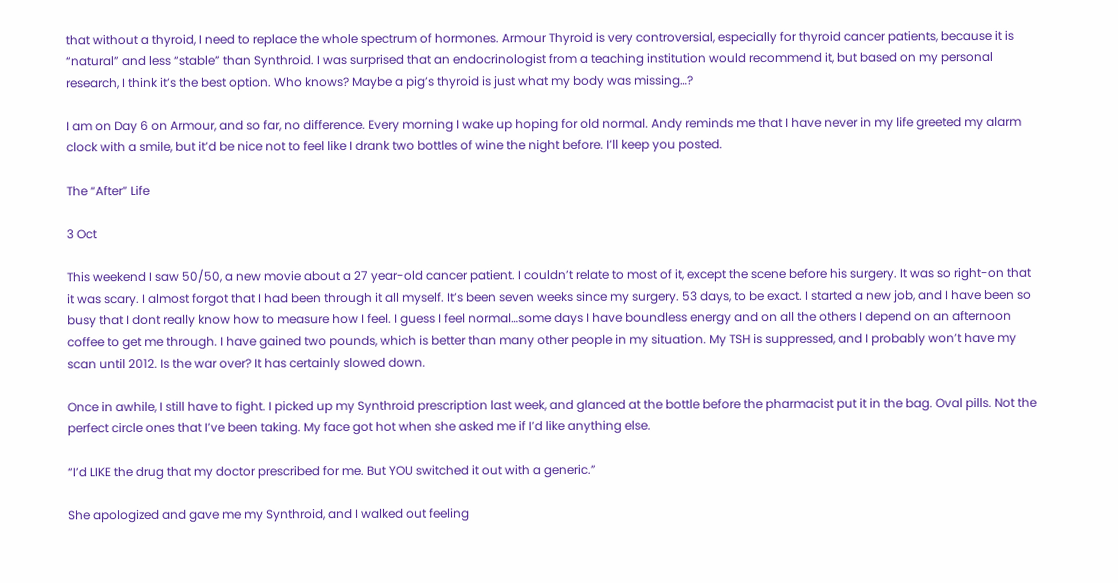that without a thyroid, I need to replace the whole spectrum of hormones. Armour Thyroid is very controversial, especially for thyroid cancer patients, because it is “natural” and less “stable” than Synthroid. I was surprised that an endocrinologist from a teaching institution would recommend it, but based on my personal research, I think it’s the best option. Who knows? Maybe a pig’s thyroid is just what my body was missing…?

I am on Day 6 on Armour, and so far, no difference. Every morning I wake up hoping for old normal. Andy reminds me that I have never in my life greeted my alarm clock with a smile, but it’d be nice not to feel like I drank two bottles of wine the night before. I’ll keep you posted.

The “After” Life

3 Oct

This weekend I saw 50/50, a new movie about a 27 year-old cancer patient. I couldn’t relate to most of it, except the scene before his surgery. It was so right-on that it was scary. I almost forgot that I had been through it all myself. It’s been seven weeks since my surgery. 53 days, to be exact. I started a new job, and I have been so busy that I dont really know how to measure how I feel. I guess I feel normal…some days I have boundless energy and on all the others I depend on an afternoon coffee to get me through. I have gained two pounds, which is better than many other people in my situation. My TSH is suppressed, and I probably won’t have my scan until 2012. Is the war over? It has certainly slowed down.

Once in awhile, I still have to fight. I picked up my Synthroid prescription last week, and glanced at the bottle before the pharmacist put it in the bag. Oval pills. Not the perfect circle ones that I’ve been taking. My face got hot when she asked me if I’d like anything else.

“I’d LIKE the drug that my doctor prescribed for me. But YOU switched it out with a generic.”

She apologized and gave me my Synthroid, and I walked out feeling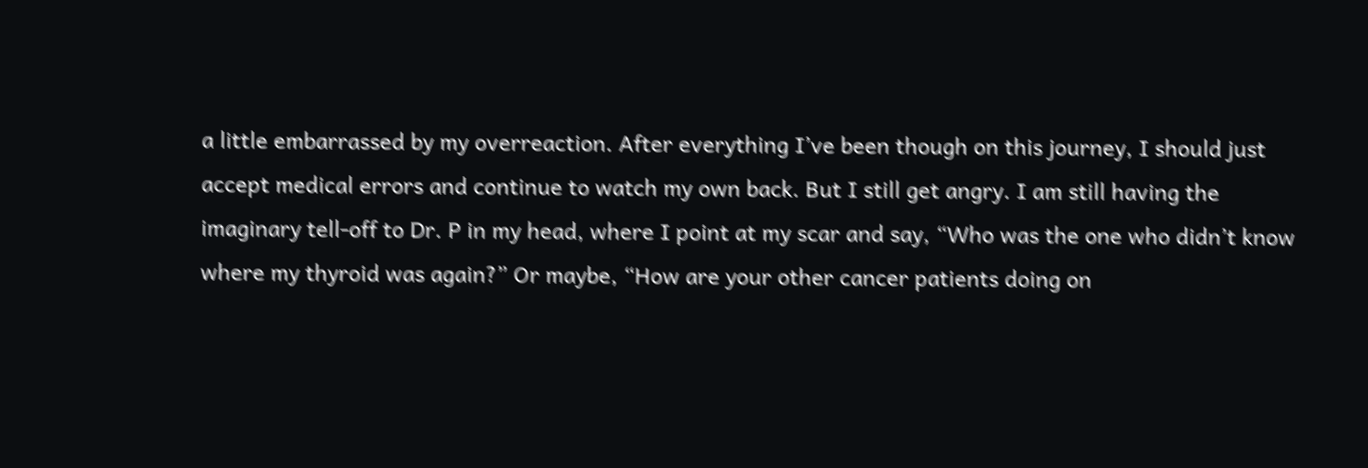a little embarrassed by my overreaction. After everything I’ve been though on this journey, I should just accept medical errors and continue to watch my own back. But I still get angry. I am still having the imaginary tell-off to Dr. P in my head, where I point at my scar and say, “Who was the one who didn’t know where my thyroid was again?” Or maybe, “How are your other cancer patients doing on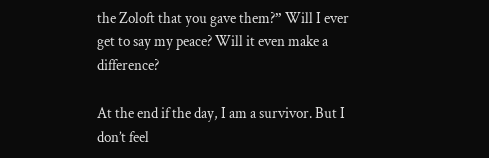the Zoloft that you gave them?” Will I ever get to say my peace? Will it even make a difference?

At the end if the day, I am a survivor. But I don’t feel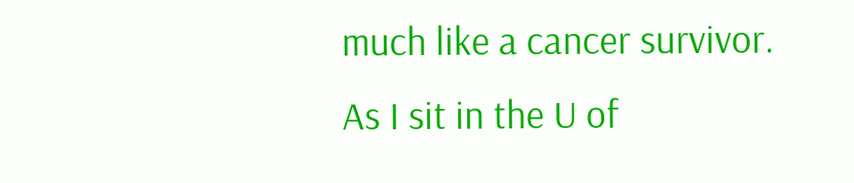much like a cancer survivor. As I sit in the U of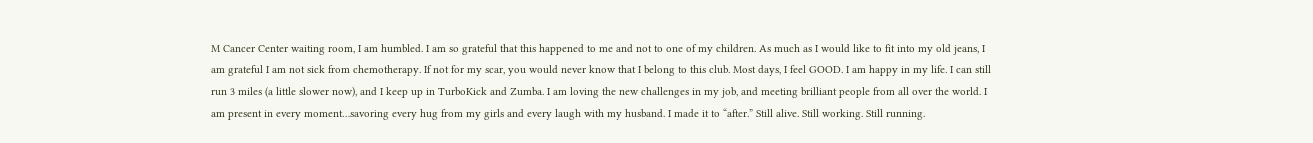M Cancer Center waiting room, I am humbled. I am so grateful that this happened to me and not to one of my children. As much as I would like to fit into my old jeans, I am grateful I am not sick from chemotherapy. If not for my scar, you would never know that I belong to this club. Most days, I feel GOOD. I am happy in my life. I can still run 3 miles (a little slower now), and I keep up in TurboKick and Zumba. I am loving the new challenges in my job, and meeting brilliant people from all over the world. I am present in every moment…savoring every hug from my girls and every laugh with my husband. I made it to “after.” Still alive. Still working. Still running.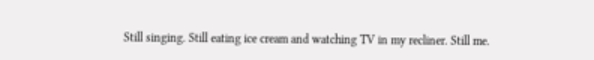Still singing. Still eating ice cream and watching TV in my recliner. Still me.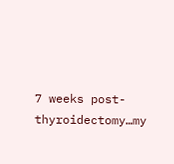7 weeks post-thyroidectomy…my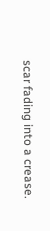scar fading into a crease.